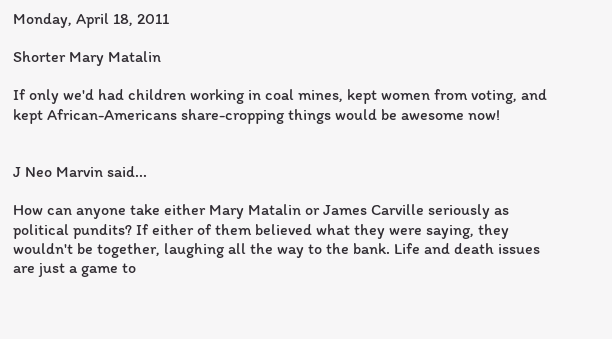Monday, April 18, 2011

Shorter Mary Matalin

If only we'd had children working in coal mines, kept women from voting, and kept African-Americans share-cropping things would be awesome now!


J Neo Marvin said...

How can anyone take either Mary Matalin or James Carville seriously as political pundits? If either of them believed what they were saying, they wouldn't be together, laughing all the way to the bank. Life and death issues are just a game to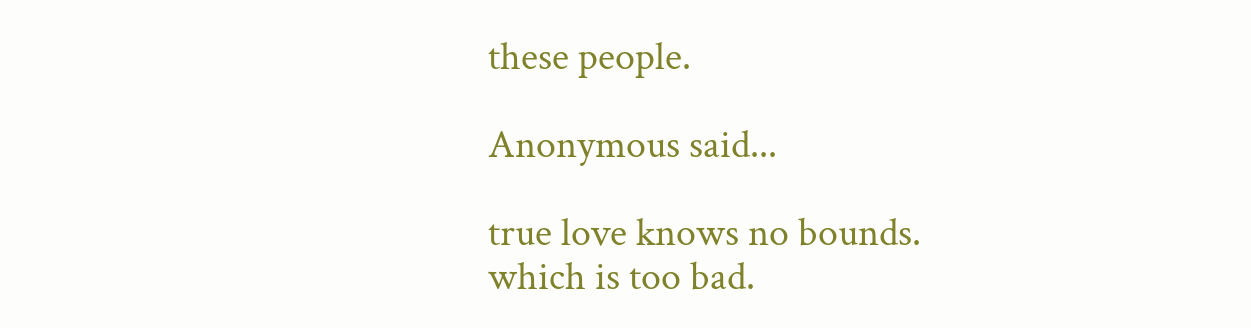these people.

Anonymous said...

true love knows no bounds.
which is too bad.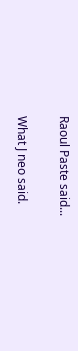Raoul Paste said...

What J neo said.